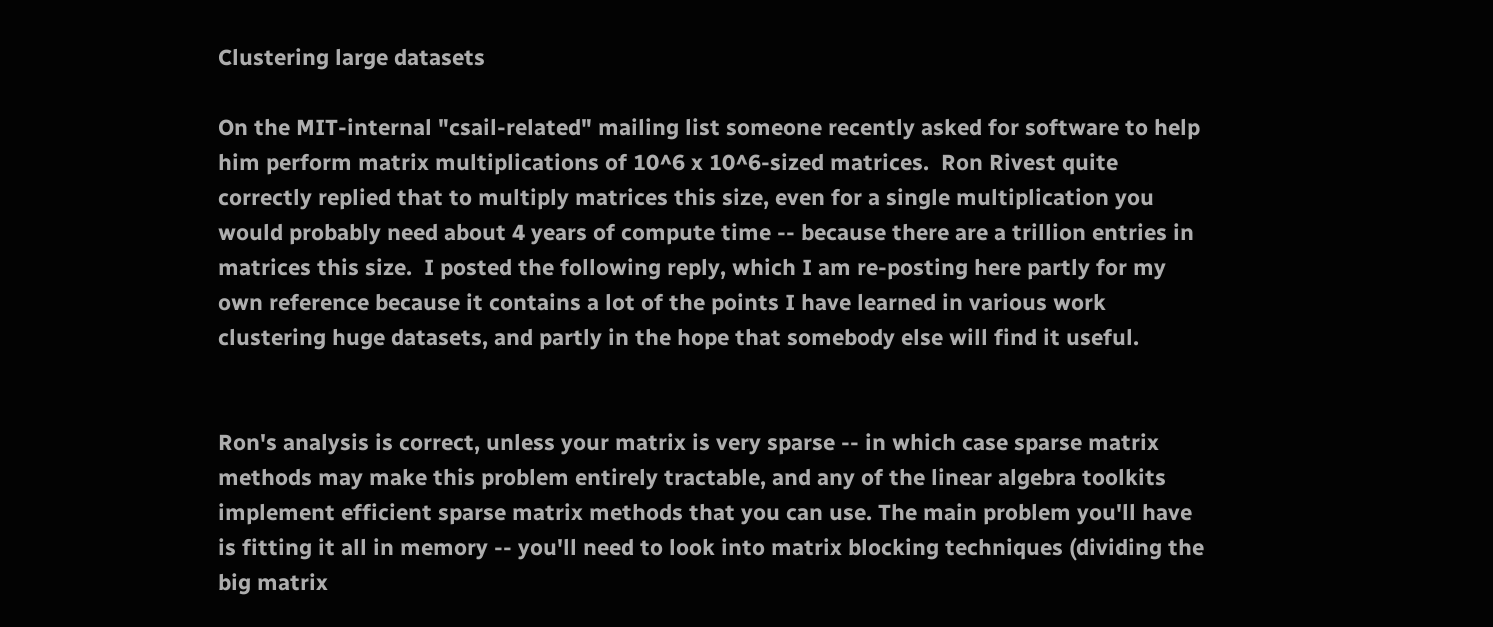Clustering large datasets

On the MIT-internal "csail-related" mailing list someone recently asked for software to help him perform matrix multiplications of 10^6 x 10^6-sized matrices.  Ron Rivest quite correctly replied that to multiply matrices this size, even for a single multiplication you would probably need about 4 years of compute time -- because there are a trillion entries in matrices this size.  I posted the following reply, which I am re-posting here partly for my own reference because it contains a lot of the points I have learned in various work clustering huge datasets, and partly in the hope that somebody else will find it useful.


Ron's analysis is correct, unless your matrix is very sparse -- in which case sparse matrix methods may make this problem entirely tractable, and any of the linear algebra toolkits implement efficient sparse matrix methods that you can use. The main problem you'll have is fitting it all in memory -- you'll need to look into matrix blocking techniques (dividing the big matrix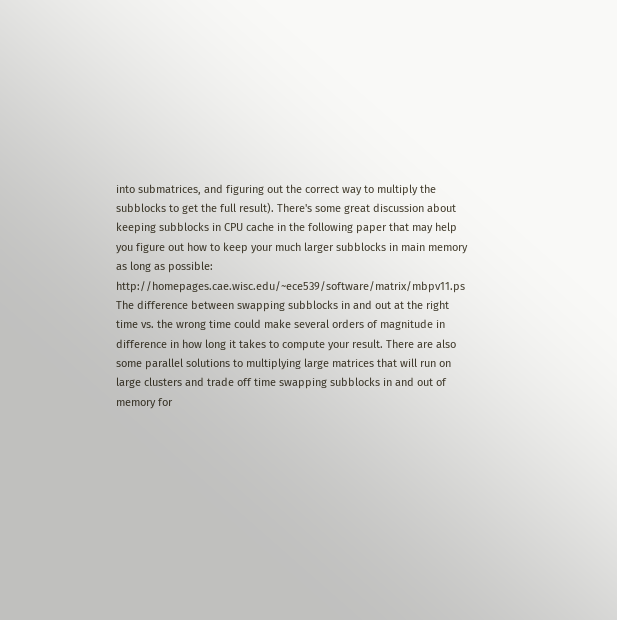into submatrices, and figuring out the correct way to multiply the subblocks to get the full result). There's some great discussion about keeping subblocks in CPU cache in the following paper that may help you figure out how to keep your much larger subblocks in main memory as long as possible: http://homepages.cae.wisc.edu/~ece539/software/matrix/mbpv11.ps The difference between swapping subblocks in and out at the right time vs. the wrong time could make several orders of magnitude in difference in how long it takes to compute your result. There are also some parallel solutions to multiplying large matrices that will run on large clusters and trade off time swapping subblocks in and out of memory for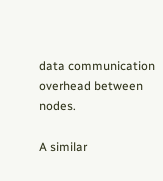data communication overhead between nodes.

A similar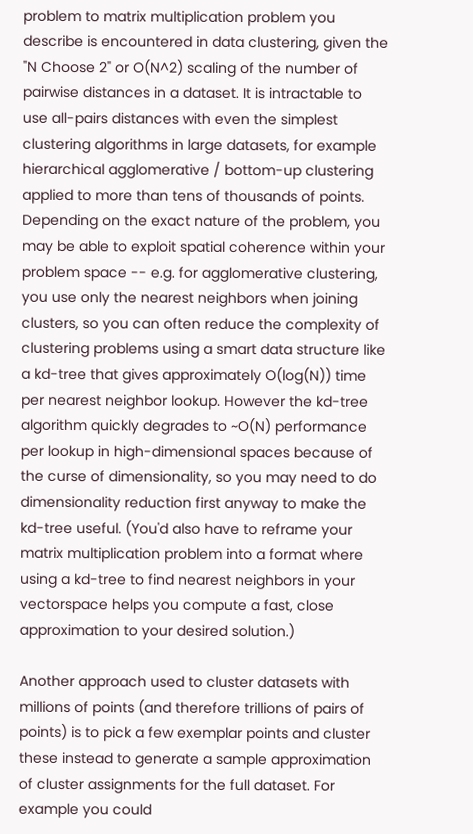problem to matrix multiplication problem you describe is encountered in data clustering, given the "N Choose 2" or O(N^2) scaling of the number of pairwise distances in a dataset. It is intractable to use all-pairs distances with even the simplest clustering algorithms in large datasets, for example hierarchical agglomerative / bottom-up clustering applied to more than tens of thousands of points. Depending on the exact nature of the problem, you may be able to exploit spatial coherence within your problem space -- e.g. for agglomerative clustering, you use only the nearest neighbors when joining clusters, so you can often reduce the complexity of clustering problems using a smart data structure like a kd-tree that gives approximately O(log(N)) time per nearest neighbor lookup. However the kd-tree algorithm quickly degrades to ~O(N) performance per lookup in high-dimensional spaces because of the curse of dimensionality, so you may need to do dimensionality reduction first anyway to make the kd-tree useful. (You'd also have to reframe your matrix multiplication problem into a format where using a kd-tree to find nearest neighbors in your vectorspace helps you compute a fast, close approximation to your desired solution.)

Another approach used to cluster datasets with millions of points (and therefore trillions of pairs of points) is to pick a few exemplar points and cluster these instead to generate a sample approximation of cluster assignments for the full dataset. For example you could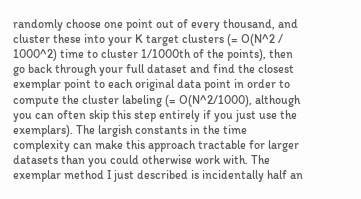randomly choose one point out of every thousand, and cluster these into your K target clusters (= O(N^2 / 1000^2) time to cluster 1/1000th of the points), then go back through your full dataset and find the closest exemplar point to each original data point in order to compute the cluster labeling (= O(N^2/1000), although you can often skip this step entirely if you just use the exemplars). The largish constants in the time complexity can make this approach tractable for larger datasets than you could otherwise work with. The exemplar method I just described is incidentally half an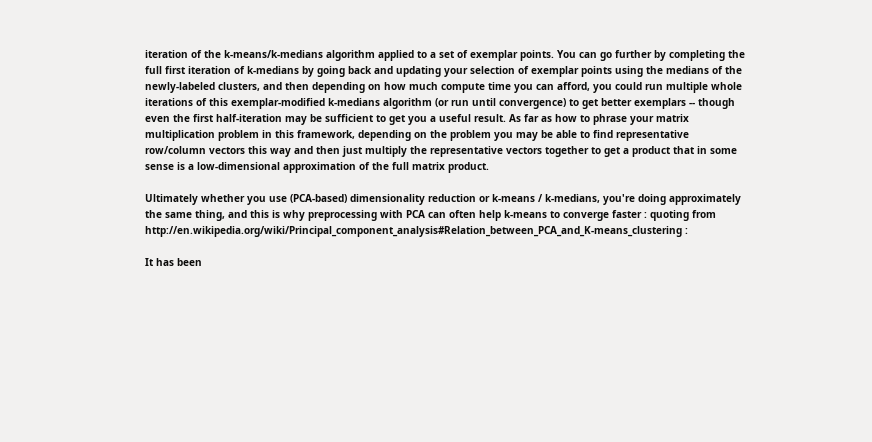iteration of the k-means/k-medians algorithm applied to a set of exemplar points. You can go further by completing the full first iteration of k-medians by going back and updating your selection of exemplar points using the medians of the newly-labeled clusters, and then depending on how much compute time you can afford, you could run multiple whole iterations of this exemplar-modified k-medians algorithm (or run until convergence) to get better exemplars -- though even the first half-iteration may be sufficient to get you a useful result. As far as how to phrase your matrix multiplication problem in this framework, depending on the problem you may be able to find representative row/column vectors this way and then just multiply the representative vectors together to get a product that in some sense is a low-dimensional approximation of the full matrix product.

Ultimately whether you use (PCA-based) dimensionality reduction or k-means / k-medians, you're doing approximately the same thing, and this is why preprocessing with PCA can often help k-means to converge faster : quoting from http://en.wikipedia.org/wiki/Principal_component_analysis#Relation_between_PCA_and_K-means_clustering :

It has been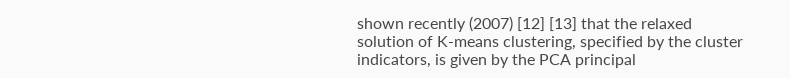shown recently (2007) [12] [13] that the relaxed solution of K-means clustering, specified by the cluster indicators, is given by the PCA principal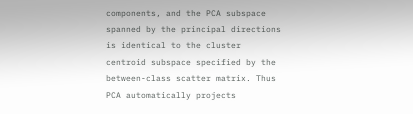components, and the PCA subspace spanned by the principal directions is identical to the cluster centroid subspace specified by the between-class scatter matrix. Thus PCA automatically projects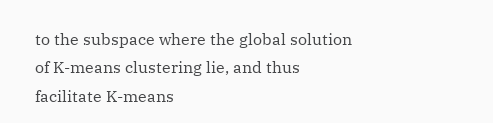to the subspace where the global solution of K-means clustering lie, and thus facilitate K-means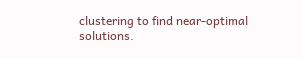clustering to find near-optimal solutions.